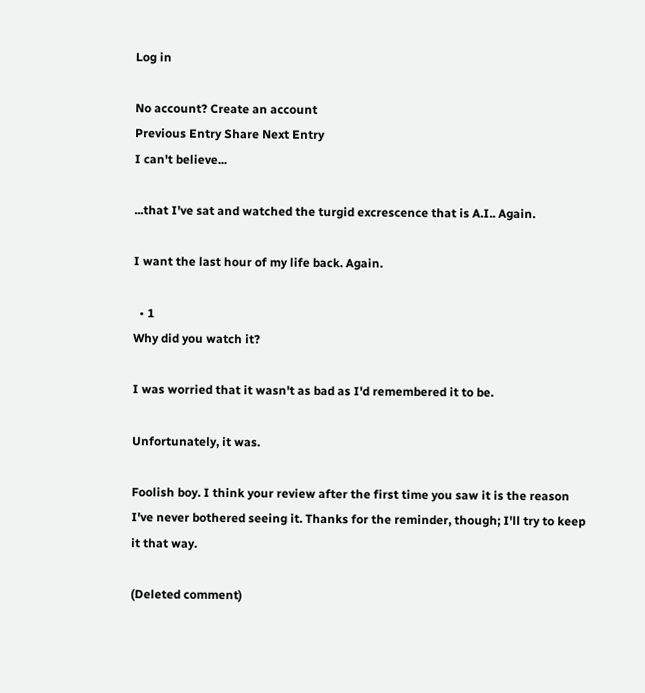Log in

No account? Create an account
Previous Entry Share Next Entry
I can't believe...

...that I've sat and watched the turgid excrescence that is A.I.. Again.

I want the last hour of my life back. Again.

  • 1
Why did you watch it?

I was worried that it wasn't as bad as I'd remembered it to be.

Unfortunately, it was.

Foolish boy. I think your review after the first time you saw it is the reason I've never bothered seeing it. Thanks for the reminder, though; I'll try to keep it that way.

(Deleted comment)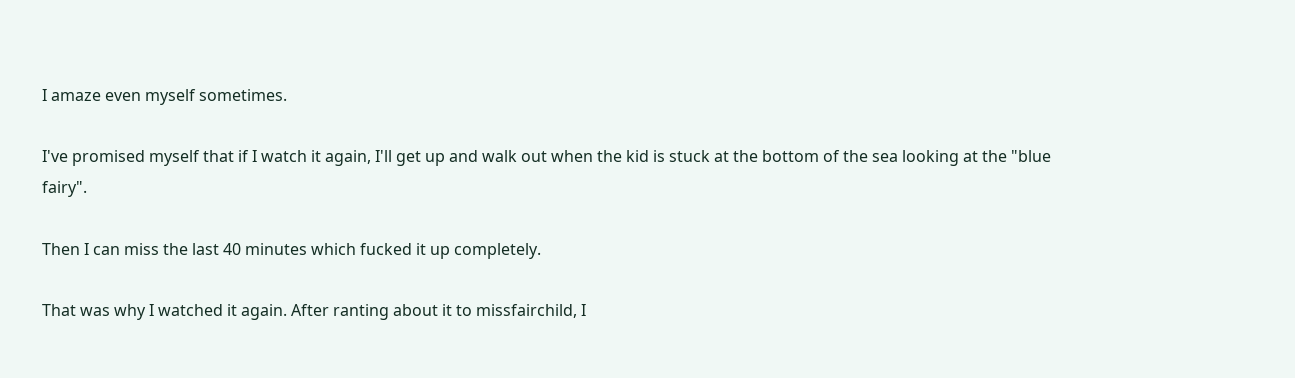I amaze even myself sometimes.

I've promised myself that if I watch it again, I'll get up and walk out when the kid is stuck at the bottom of the sea looking at the "blue fairy".

Then I can miss the last 40 minutes which fucked it up completely.

That was why I watched it again. After ranting about it to missfairchild, I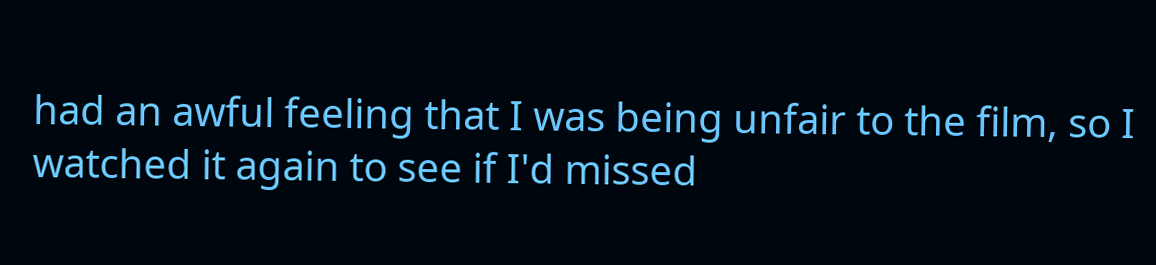had an awful feeling that I was being unfair to the film, so I watched it again to see if I'd missed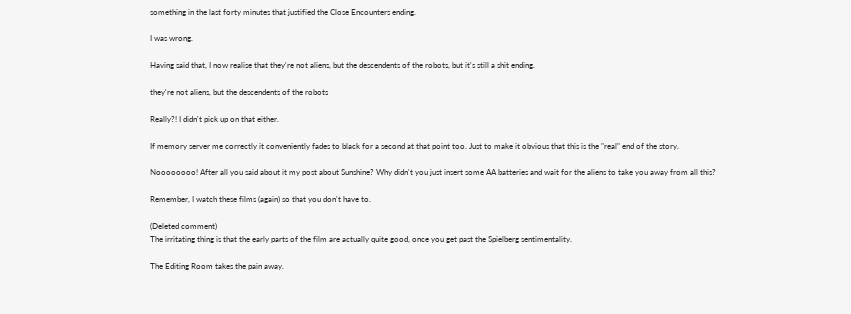something in the last forty minutes that justified the Close Encounters ending.

I was wrong.

Having said that, I now realise that they're not aliens, but the descendents of the robots, but it's still a shit ending.

they're not aliens, but the descendents of the robots

Really?! I didn't pick up on that either.

If memory server me correctly it conveniently fades to black for a second at that point too. Just to make it obvious that this is the "real" end of the story.

Noooooooo! After all you said about it my post about Sunshine? Why didn't you just insert some AA batteries and wait for the aliens to take you away from all this?

Remember, I watch these films (again) so that you don't have to.

(Deleted comment)
The irritating thing is that the early parts of the film are actually quite good, once you get past the Spielberg sentimentality.

The Editing Room takes the pain away.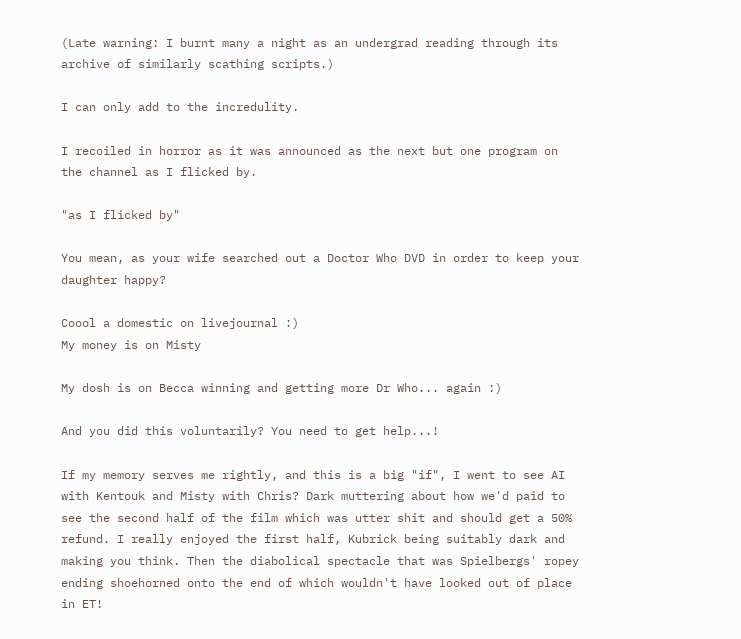(Late warning: I burnt many a night as an undergrad reading through its archive of similarly scathing scripts.)

I can only add to the incredulity.

I recoiled in horror as it was announced as the next but one program on the channel as I flicked by.

"as I flicked by"

You mean, as your wife searched out a Doctor Who DVD in order to keep your daughter happy?

Coool a domestic on livejournal :)
My money is on Misty

My dosh is on Becca winning and getting more Dr Who... again :)

And you did this voluntarily? You need to get help...!

If my memory serves me rightly, and this is a big "if", I went to see AI with Kentouk and Misty with Chris? Dark muttering about how we'd paid to see the second half of the film which was utter shit and should get a 50% refund. I really enjoyed the first half, Kubrick being suitably dark and making you think. Then the diabolical spectacle that was Spielbergs' ropey ending shoehorned onto the end of which wouldn't have looked out of place in ET!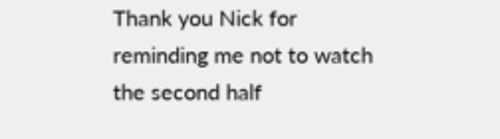Thank you Nick for reminding me not to watch the second half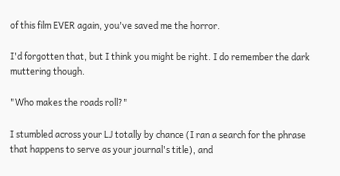of this film EVER again, you've saved me the horror.

I'd forgotten that, but I think you might be right. I do remember the dark muttering though.

"Who makes the roads roll?"

I stumbled across your LJ totally by chance (I ran a search for the phrase that happens to serve as your journal's title), and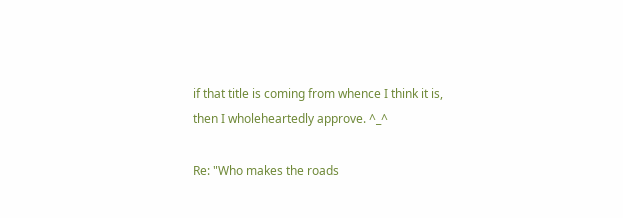if that title is coming from whence I think it is, then I wholeheartedly approve. ^_^

Re: "Who makes the roads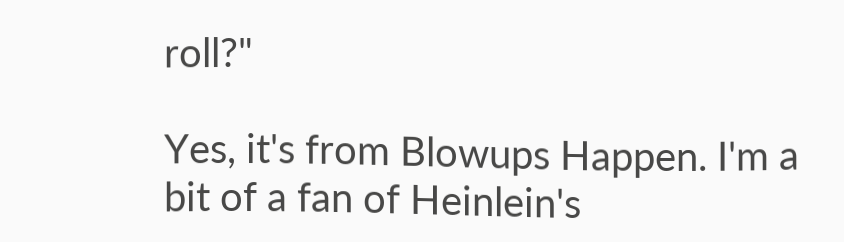roll?"

Yes, it's from Blowups Happen. I'm a bit of a fan of Heinlein's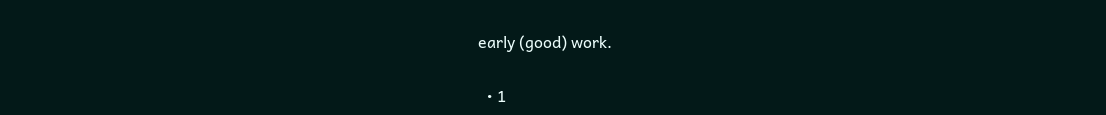early (good) work.

  • 1